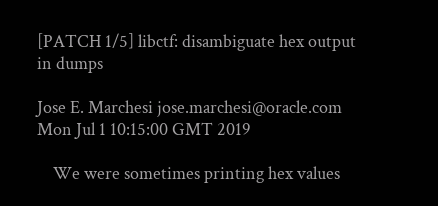[PATCH 1/5] libctf: disambiguate hex output in dumps

Jose E. Marchesi jose.marchesi@oracle.com
Mon Jul 1 10:15:00 GMT 2019

    We were sometimes printing hex values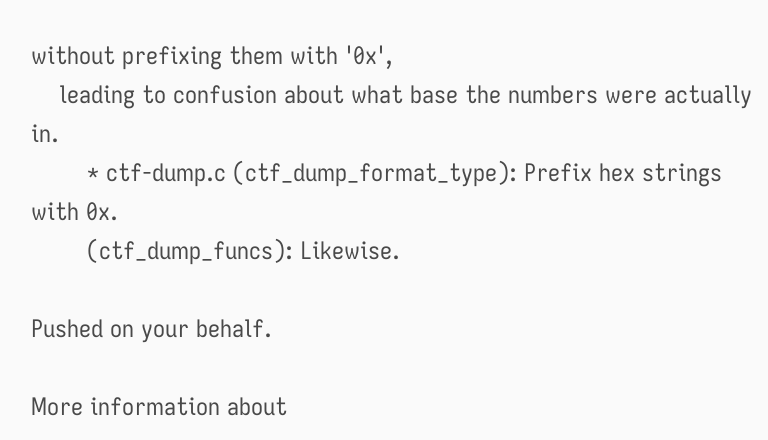without prefixing them with '0x',
    leading to confusion about what base the numbers were actually in.
        * ctf-dump.c (ctf_dump_format_type): Prefix hex strings with 0x.
        (ctf_dump_funcs): Likewise.

Pushed on your behalf.

More information about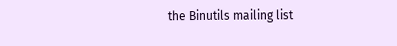the Binutils mailing list